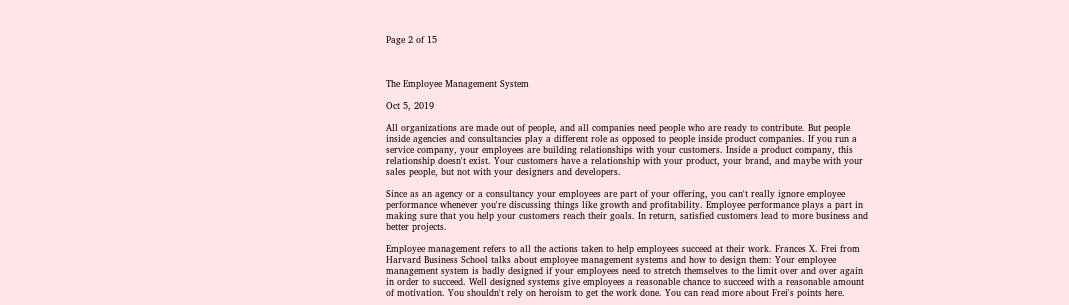Page 2 of 15



The Employee Management System

Oct 5, 2019

All organizations are made out of people, and all companies need people who are ready to contribute. But people inside agencies and consultancies play a different role as opposed to people inside product companies. If you run a service company, your employees are building relationships with your customers. Inside a product company, this relationship doesn't exist. Your customers have a relationship with your product, your brand, and maybe with your sales people, but not with your designers and developers.

Since as an agency or a consultancy your employees are part of your offering, you can't really ignore employee performance whenever you're discussing things like growth and profitability. Employee performance plays a part in making sure that you help your customers reach their goals. In return, satisfied customers lead to more business and better projects.

Employee management refers to all the actions taken to help employees succeed at their work. Frances X. Frei from Harvard Business School talks about employee management systems and how to design them: Your employee management system is badly designed if your employees need to stretch themselves to the limit over and over again in order to succeed. Well designed systems give employees a reasonable chance to succeed with a reasonable amount of motivation. You shouldn't rely on heroism to get the work done. You can read more about Frei's points here.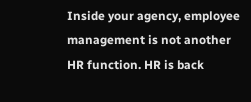Inside your agency, employee management is not another HR function. HR is back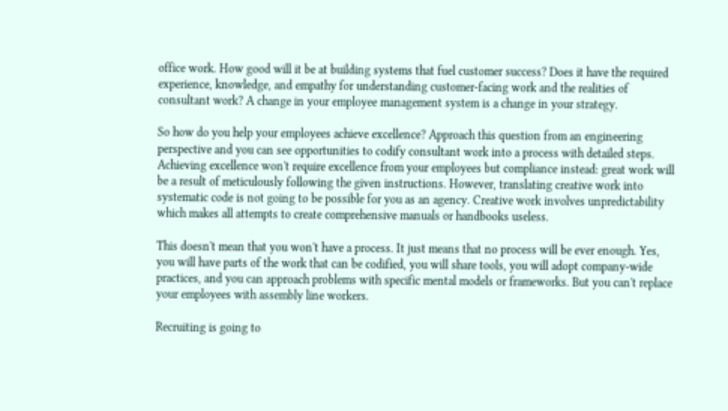office work. How good will it be at building systems that fuel customer success? Does it have the required experience, knowledge, and empathy for understanding customer-facing work and the realities of consultant work? A change in your employee management system is a change in your strategy.

So how do you help your employees achieve excellence? Approach this question from an engineering perspective and you can see opportunities to codify consultant work into a process with detailed steps. Achieving excellence won't require excellence from your employees but compliance instead: great work will be a result of meticulously following the given instructions. However, translating creative work into systematic code is not going to be possible for you as an agency. Creative work involves unpredictability which makes all attempts to create comprehensive manuals or handbooks useless.

This doesn't mean that you won't have a process. It just means that no process will be ever enough. Yes, you will have parts of the work that can be codified, you will share tools, you will adopt company-wide practices, and you can approach problems with specific mental models or frameworks. But you can't replace your employees with assembly line workers.

Recruiting is going to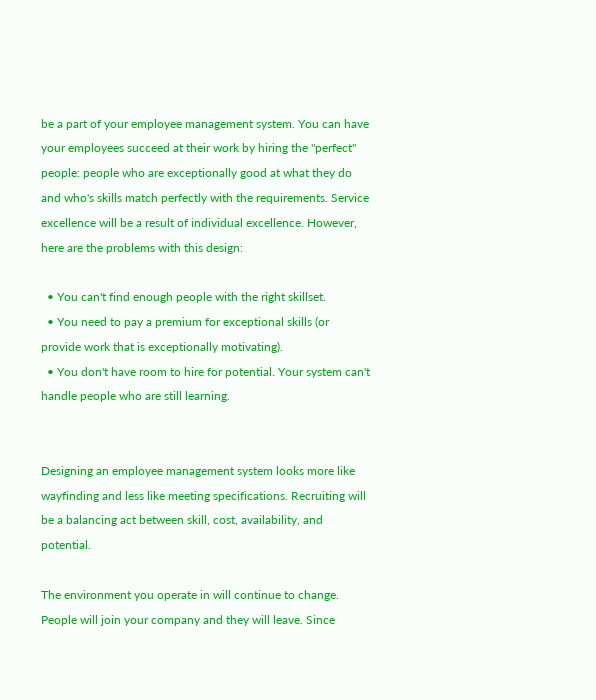be a part of your employee management system. You can have your employees succeed at their work by hiring the "perfect" people: people who are exceptionally good at what they do and who's skills match perfectly with the requirements. Service excellence will be a result of individual excellence. However, here are the problems with this design:

  • You can't find enough people with the right skillset.
  • You need to pay a premium for exceptional skills (or provide work that is exceptionally motivating).
  • You don't have room to hire for potential. Your system can't handle people who are still learning.


Designing an employee management system looks more like wayfinding and less like meeting specifications. Recruiting will be a balancing act between skill, cost, availability, and potential.

The environment you operate in will continue to change. People will join your company and they will leave. Since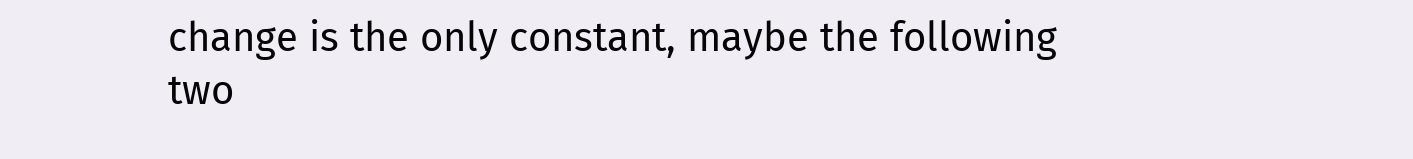change is the only constant, maybe the following two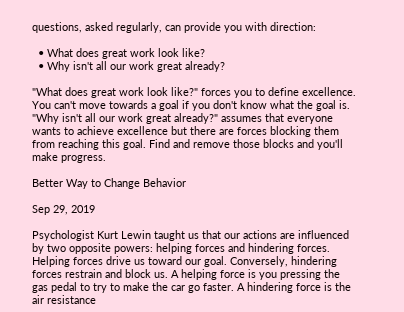questions, asked regularly, can provide you with direction:

  • What does great work look like?
  • Why isn't all our work great already?

"What does great work look like?" forces you to define excellence. You can't move towards a goal if you don't know what the goal is. "Why isn't all our work great already?" assumes that everyone wants to achieve excellence but there are forces blocking them from reaching this goal. Find and remove those blocks and you'll make progress.

Better Way to Change Behavior

Sep 29, 2019

Psychologist Kurt Lewin taught us that our actions are influenced by two opposite powers: helping forces and hindering forces. Helping forces drive us toward our goal. Conversely, hindering forces restrain and block us. A helping force is you pressing the gas pedal to try to make the car go faster. A hindering force is the air resistance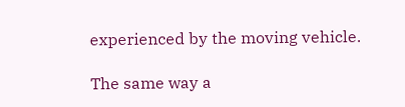experienced by the moving vehicle.

The same way a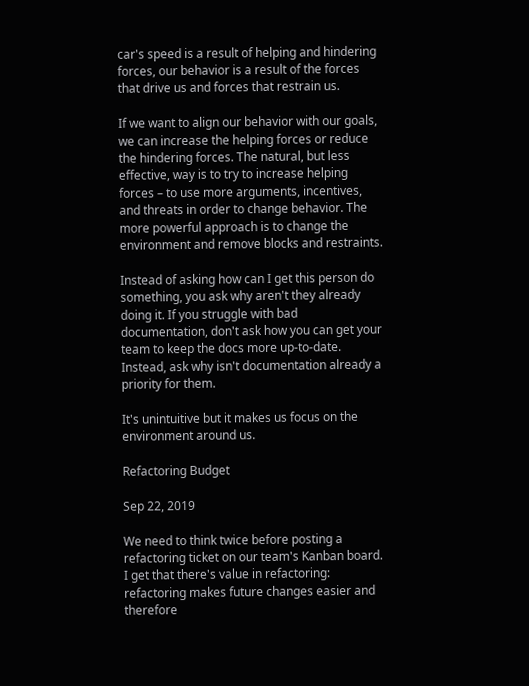car's speed is a result of helping and hindering forces, our behavior is a result of the forces that drive us and forces that restrain us.

If we want to align our behavior with our goals, we can increase the helping forces or reduce the hindering forces. The natural, but less effective, way is to try to increase helping forces – to use more arguments, incentives, and threats in order to change behavior. The more powerful approach is to change the environment and remove blocks and restraints.

Instead of asking how can I get this person do something, you ask why aren't they already doing it. If you struggle with bad documentation, don't ask how you can get your team to keep the docs more up-to-date. Instead, ask why isn't documentation already a priority for them.

It's unintuitive but it makes us focus on the environment around us.

Refactoring Budget

Sep 22, 2019

We need to think twice before posting a refactoring ticket on our team's Kanban board. I get that there's value in refactoring: refactoring makes future changes easier and therefore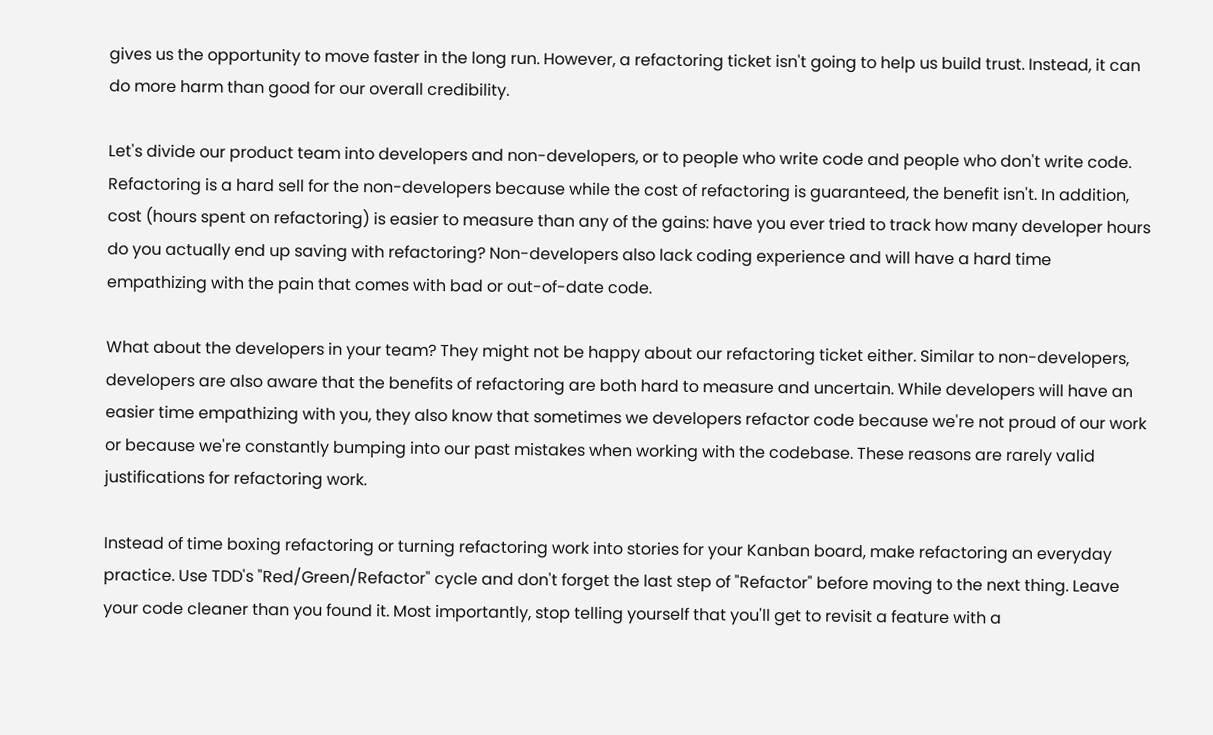gives us the opportunity to move faster in the long run. However, a refactoring ticket isn't going to help us build trust. Instead, it can do more harm than good for our overall credibility.

Let's divide our product team into developers and non-developers, or to people who write code and people who don't write code. Refactoring is a hard sell for the non-developers because while the cost of refactoring is guaranteed, the benefit isn't. In addition, cost (hours spent on refactoring) is easier to measure than any of the gains: have you ever tried to track how many developer hours do you actually end up saving with refactoring? Non-developers also lack coding experience and will have a hard time empathizing with the pain that comes with bad or out-of-date code.

What about the developers in your team? They might not be happy about our refactoring ticket either. Similar to non-developers, developers are also aware that the benefits of refactoring are both hard to measure and uncertain. While developers will have an easier time empathizing with you, they also know that sometimes we developers refactor code because we're not proud of our work or because we're constantly bumping into our past mistakes when working with the codebase. These reasons are rarely valid justifications for refactoring work.

Instead of time boxing refactoring or turning refactoring work into stories for your Kanban board, make refactoring an everyday practice. Use TDD's "Red/Green/Refactor" cycle and don't forget the last step of "Refactor" before moving to the next thing. Leave your code cleaner than you found it. Most importantly, stop telling yourself that you'll get to revisit a feature with a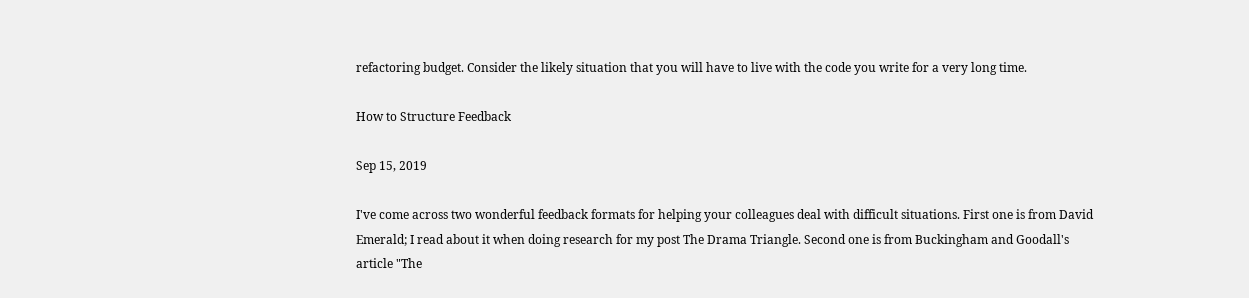refactoring budget. Consider the likely situation that you will have to live with the code you write for a very long time.

How to Structure Feedback

Sep 15, 2019

I've come across two wonderful feedback formats for helping your colleagues deal with difficult situations. First one is from David Emerald; I read about it when doing research for my post The Drama Triangle. Second one is from Buckingham and Goodall's article "The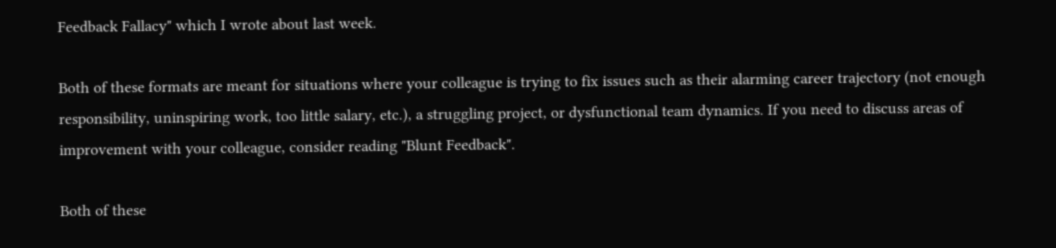Feedback Fallacy" which I wrote about last week.

Both of these formats are meant for situations where your colleague is trying to fix issues such as their alarming career trajectory (not enough responsibility, uninspiring work, too little salary, etc.), a struggling project, or dysfunctional team dynamics. If you need to discuss areas of improvement with your colleague, consider reading "Blunt Feedback".

Both of these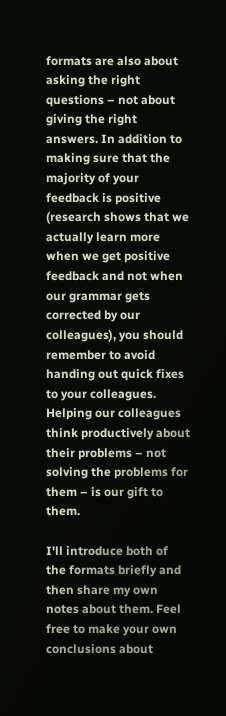formats are also about asking the right questions – not about giving the right answers. In addition to making sure that the majority of your feedback is positive (research shows that we actually learn more when we get positive feedback and not when our grammar gets corrected by our colleagues), you should remember to avoid handing out quick fixes to your colleagues. Helping our colleagues think productively about their problems – not solving the problems for them – is our gift to them.

I'll introduce both of the formats briefly and then share my own notes about them. Feel free to make your own conclusions about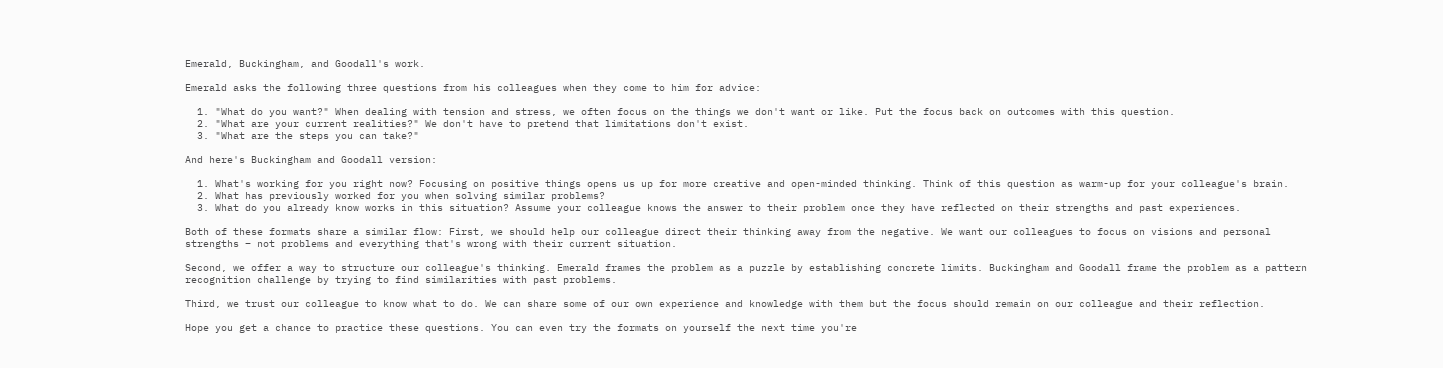Emerald, Buckingham, and Goodall's work.

Emerald asks the following three questions from his colleagues when they come to him for advice:

  1. "What do you want?" When dealing with tension and stress, we often focus on the things we don't want or like. Put the focus back on outcomes with this question.
  2. "What are your current realities?" We don't have to pretend that limitations don't exist.
  3. "What are the steps you can take?"

And here's Buckingham and Goodall version:

  1. What's working for you right now? Focusing on positive things opens us up for more creative and open-minded thinking. Think of this question as warm-up for your colleague's brain.
  2. What has previously worked for you when solving similar problems?
  3. What do you already know works in this situation? Assume your colleague knows the answer to their problem once they have reflected on their strengths and past experiences.

Both of these formats share a similar flow: First, we should help our colleague direct their thinking away from the negative. We want our colleagues to focus on visions and personal strengths – not problems and everything that's wrong with their current situation.

Second, we offer a way to structure our colleague's thinking. Emerald frames the problem as a puzzle by establishing concrete limits. Buckingham and Goodall frame the problem as a pattern recognition challenge by trying to find similarities with past problems.

Third, we trust our colleague to know what to do. We can share some of our own experience and knowledge with them but the focus should remain on our colleague and their reflection.

Hope you get a chance to practice these questions. You can even try the formats on yourself the next time you're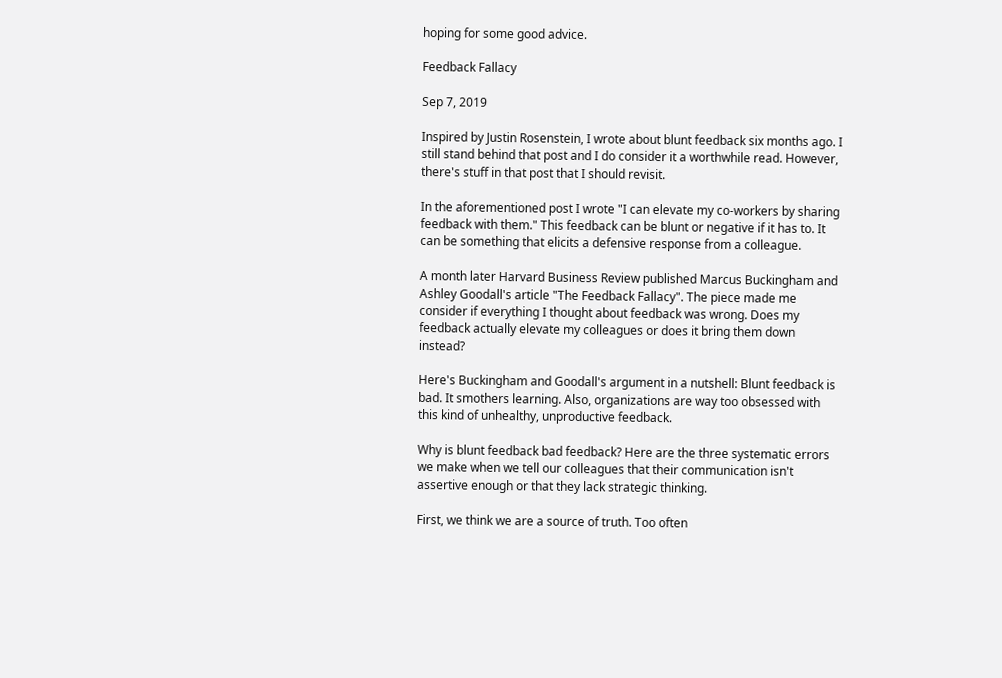hoping for some good advice.

Feedback Fallacy

Sep 7, 2019

Inspired by Justin Rosenstein, I wrote about blunt feedback six months ago. I still stand behind that post and I do consider it a worthwhile read. However, there's stuff in that post that I should revisit.

In the aforementioned post I wrote "I can elevate my co-workers by sharing feedback with them." This feedback can be blunt or negative if it has to. It can be something that elicits a defensive response from a colleague.

A month later Harvard Business Review published Marcus Buckingham and Ashley Goodall's article "The Feedback Fallacy". The piece made me consider if everything I thought about feedback was wrong. Does my feedback actually elevate my colleagues or does it bring them down instead?

Here's Buckingham and Goodall's argument in a nutshell: Blunt feedback is bad. It smothers learning. Also, organizations are way too obsessed with this kind of unhealthy, unproductive feedback.

Why is blunt feedback bad feedback? Here are the three systematic errors we make when we tell our colleagues that their communication isn't assertive enough or that they lack strategic thinking.

First, we think we are a source of truth. Too often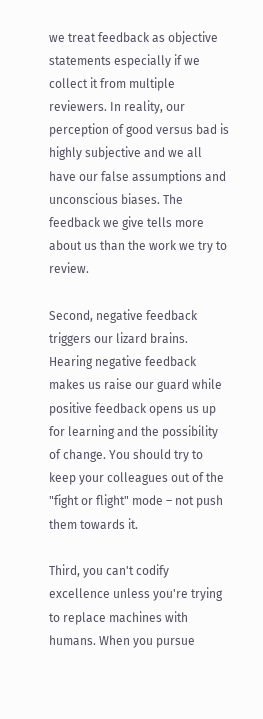we treat feedback as objective statements especially if we collect it from multiple reviewers. In reality, our perception of good versus bad is highly subjective and we all have our false assumptions and unconscious biases. The feedback we give tells more about us than the work we try to review.

Second, negative feedback triggers our lizard brains. Hearing negative feedback makes us raise our guard while positive feedback opens us up for learning and the possibility of change. You should try to keep your colleagues out of the "fight or flight" mode – not push them towards it.

Third, you can't codify excellence unless you're trying to replace machines with humans. When you pursue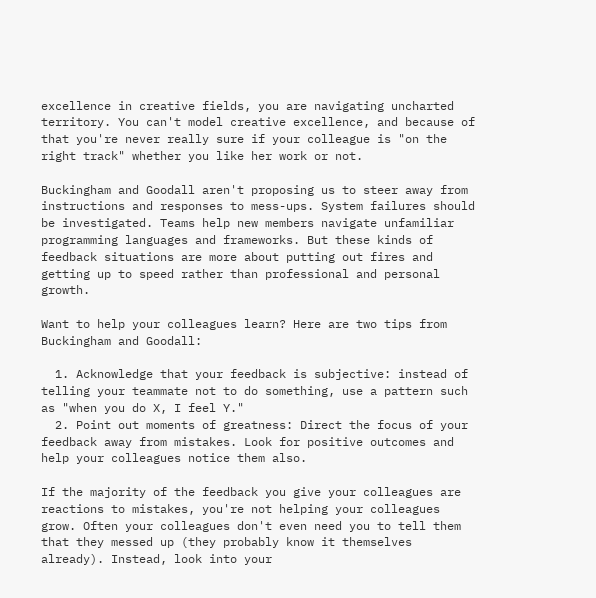excellence in creative fields, you are navigating uncharted territory. You can't model creative excellence, and because of that you're never really sure if your colleague is "on the right track" whether you like her work or not.

Buckingham and Goodall aren't proposing us to steer away from instructions and responses to mess-ups. System failures should be investigated. Teams help new members navigate unfamiliar programming languages and frameworks. But these kinds of feedback situations are more about putting out fires and getting up to speed rather than professional and personal growth.

Want to help your colleagues learn? Here are two tips from Buckingham and Goodall:

  1. Acknowledge that your feedback is subjective: instead of telling your teammate not to do something, use a pattern such as "when you do X, I feel Y."
  2. Point out moments of greatness: Direct the focus of your feedback away from mistakes. Look for positive outcomes and help your colleagues notice them also.

If the majority of the feedback you give your colleagues are reactions to mistakes, you're not helping your colleagues grow. Often your colleagues don't even need you to tell them that they messed up (they probably know it themselves already). Instead, look into your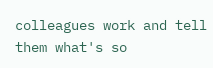colleagues work and tell them what's so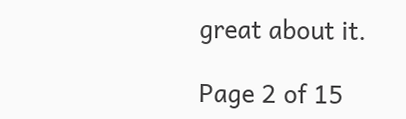great about it.

Page 2 of 15